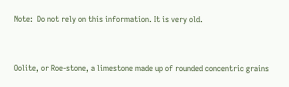Note:  Do not rely on this information. It is very old.


Oolite, or Roe-stone, a limestone made up of rounded concentric grains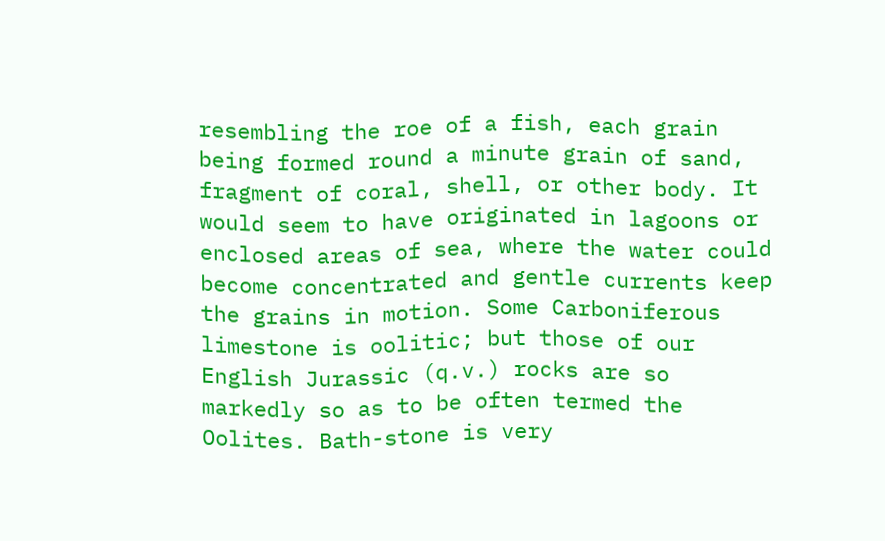resembling the roe of a fish, each grain being formed round a minute grain of sand, fragment of coral, shell, or other body. It would seem to have originated in lagoons or enclosed areas of sea, where the water could become concentrated and gentle currents keep the grains in motion. Some Carboniferous limestone is oolitic; but those of our English Jurassic (q.v.) rocks are so markedly so as to be often termed the Oolites. Bath-stone is very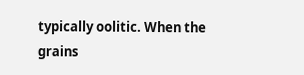typically oolitic. When the grains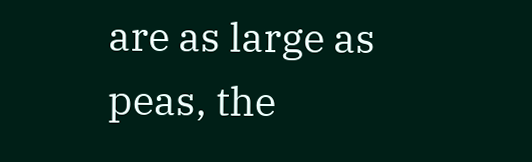are as large as peas, the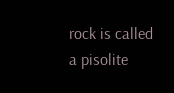rock is called a pisolite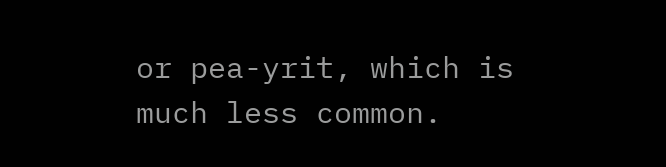or pea-yrit, which is much less common.